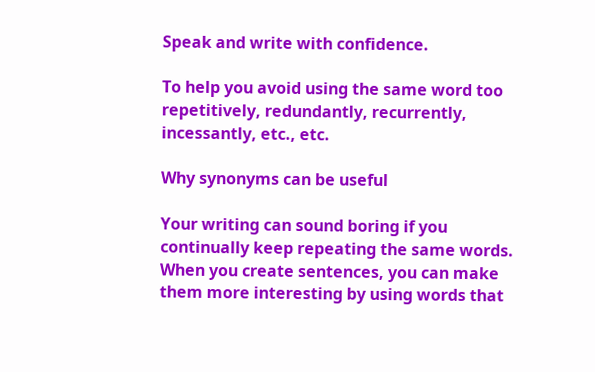Speak and write with confidence.

To help you avoid using the same word too repetitively, redundantly, recurrently, incessantly, etc., etc.

Why synonyms can be useful

Your writing can sound boring if you continually keep repeating the same words. When you create sentences, you can make them more interesting by using words that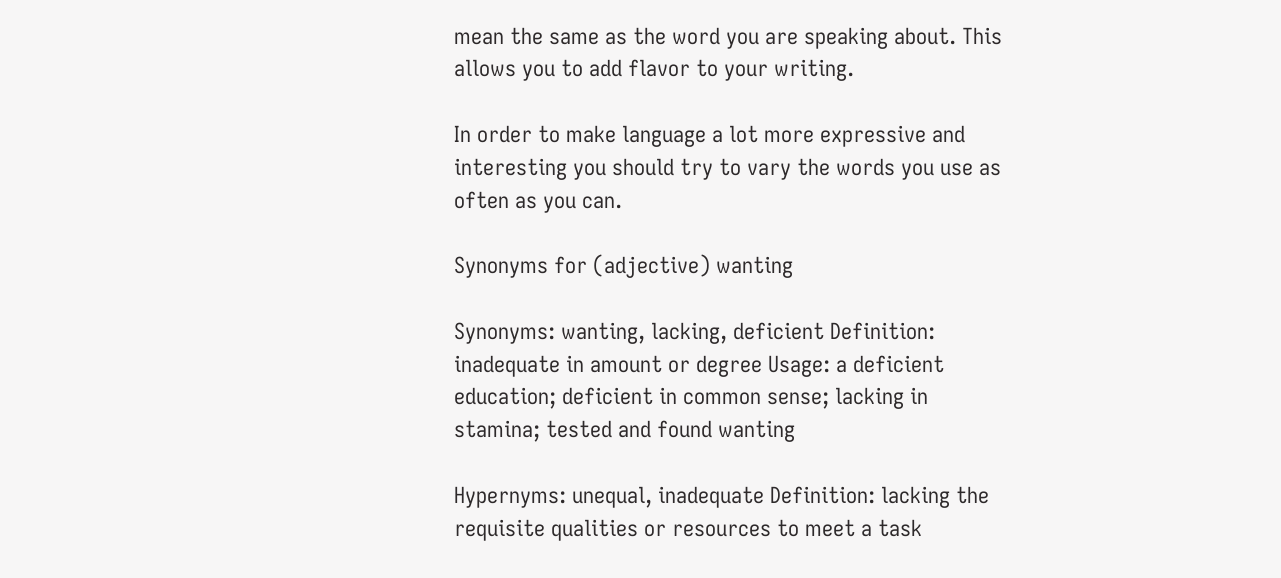mean the same as the word you are speaking about. This allows you to add flavor to your writing.

In order to make language a lot more expressive and interesting you should try to vary the words you use as often as you can.

Synonyms for (adjective) wanting

Synonyms: wanting, lacking, deficient Definition: inadequate in amount or degree Usage: a deficient education; deficient in common sense; lacking in stamina; tested and found wanting

Hypernyms: unequal, inadequate Definition: lacking the requisite qualities or resources to meet a task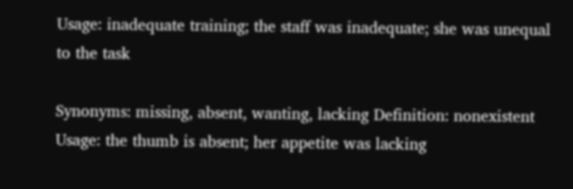Usage: inadequate training; the staff was inadequate; she was unequal to the task

Synonyms: missing, absent, wanting, lacking Definition: nonexistent Usage: the thumb is absent; her appetite was lacking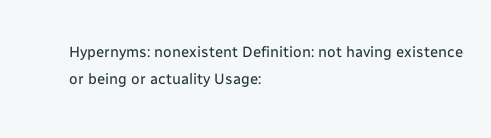Hypernyms: nonexistent Definition: not having existence or being or actuality Usage: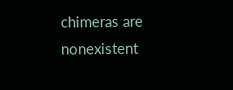chimeras are nonexistent